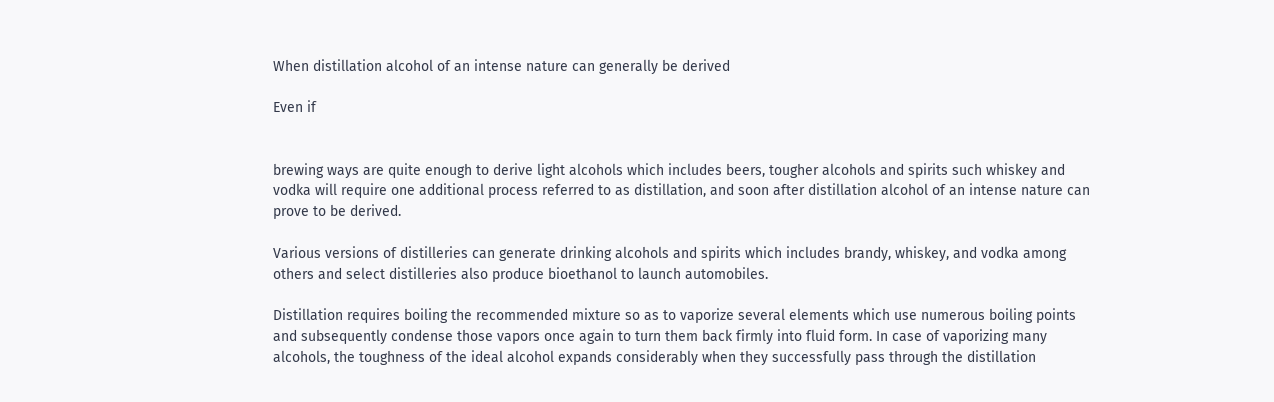When distillation alcohol of an intense nature can generally be derived

Even if


brewing ways are quite enough to derive light alcohols which includes beers, tougher alcohols and spirits such whiskey and vodka will require one additional process referred to as distillation, and soon after distillation alcohol of an intense nature can prove to be derived.

Various versions of distilleries can generate drinking alcohols and spirits which includes brandy, whiskey, and vodka among others and select distilleries also produce bioethanol to launch automobiles.

Distillation requires boiling the recommended mixture so as to vaporize several elements which use numerous boiling points and subsequently condense those vapors once again to turn them back firmly into fluid form. In case of vaporizing many alcohols, the toughness of the ideal alcohol expands considerably when they successfully pass through the distillation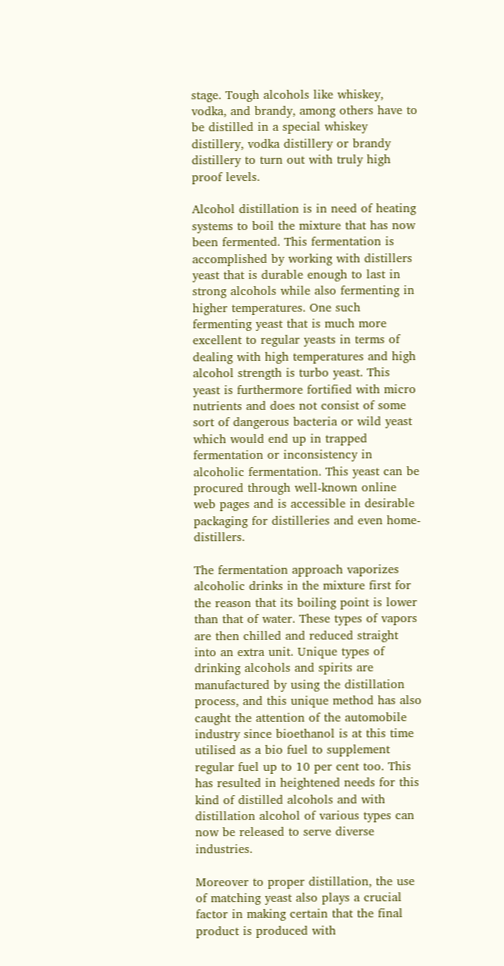stage. Tough alcohols like whiskey, vodka, and brandy, among others have to be distilled in a special whiskey distillery, vodka distillery or brandy distillery to turn out with truly high proof levels.

Alcohol distillation is in need of heating systems to boil the mixture that has now been fermented. This fermentation is accomplished by working with distillers yeast that is durable enough to last in strong alcohols while also fermenting in higher temperatures. One such fermenting yeast that is much more excellent to regular yeasts in terms of dealing with high temperatures and high alcohol strength is turbo yeast. This yeast is furthermore fortified with micro nutrients and does not consist of some sort of dangerous bacteria or wild yeast which would end up in trapped fermentation or inconsistency in alcoholic fermentation. This yeast can be procured through well-known online web pages and is accessible in desirable packaging for distilleries and even home-distillers.

The fermentation approach vaporizes alcoholic drinks in the mixture first for the reason that its boiling point is lower than that of water. These types of vapors are then chilled and reduced straight into an extra unit. Unique types of drinking alcohols and spirits are manufactured by using the distillation process, and this unique method has also caught the attention of the automobile industry since bioethanol is at this time utilised as a bio fuel to supplement regular fuel up to 10 per cent too. This has resulted in heightened needs for this kind of distilled alcohols and with distillation alcohol of various types can now be released to serve diverse industries.

Moreover to proper distillation, the use of matching yeast also plays a crucial factor in making certain that the final product is produced with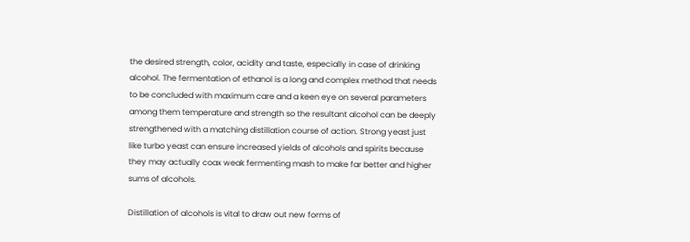the desired strength, color, acidity and taste, especially in case of drinking alcohol. The fermentation of ethanol is a long and complex method that needs to be concluded with maximum care and a keen eye on several parameters among them temperature and strength so the resultant alcohol can be deeply strengthened with a matching distillation course of action. Strong yeast just like turbo yeast can ensure increased yields of alcohols and spirits because they may actually coax weak fermenting mash to make far better and higher sums of alcohols.

Distillation of alcohols is vital to draw out new forms of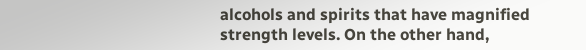alcohols and spirits that have magnified strength levels. On the other hand,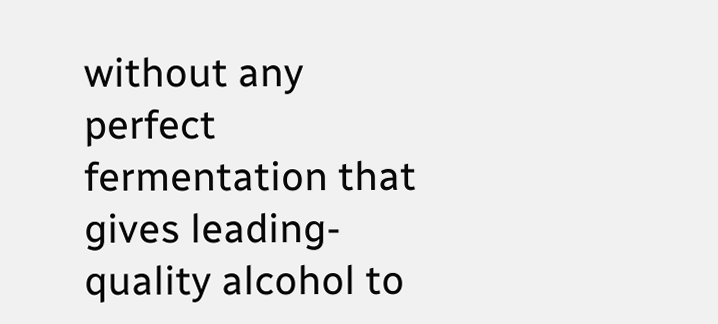without any perfect fermentation that gives leading-quality alcohol to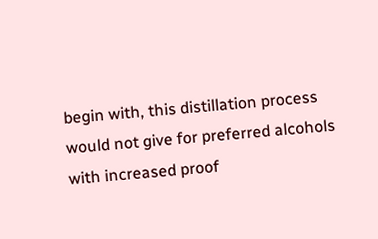begin with, this distillation process would not give for preferred alcohols with increased proof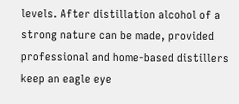levels. After distillation alcohol of a strong nature can be made, provided professional and home-based distillers keep an eagle eye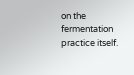on the fermentation practice itself.